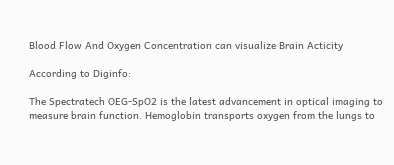Blood Flow And Oxygen Concentration can visualize Brain Acticity

According to Diginfo:

The Spectratech OEG-SpO2 is the latest advancement in optical imaging to measure brain function. Hemoglobin transports oxygen from the lungs to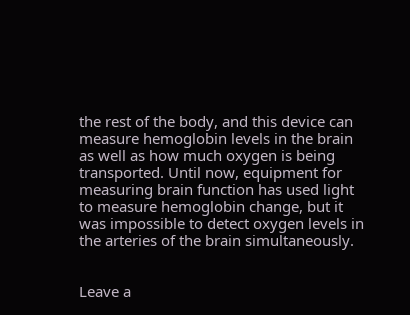the rest of the body, and this device can measure hemoglobin levels in the brain as well as how much oxygen is being transported. Until now, equipment for measuring brain function has used light to measure hemoglobin change, but it was impossible to detect oxygen levels in the arteries of the brain simultaneously.


Leave a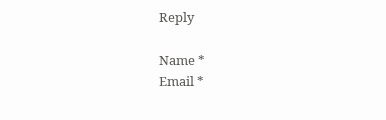Reply

Name *
Email *